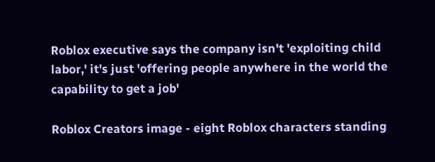Roblox executive says the company isn't 'exploiting child labor,' it's just 'offering people anywhere in the world the capability to get a job'

Roblox Creators image - eight Roblox characters standing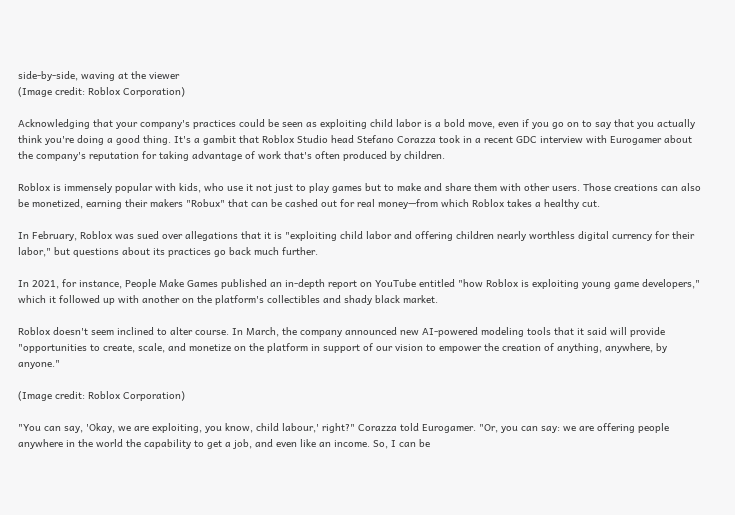side-by-side, waving at the viewer
(Image credit: Roblox Corporation)

Acknowledging that your company's practices could be seen as exploiting child labor is a bold move, even if you go on to say that you actually think you're doing a good thing. It's a gambit that Roblox Studio head Stefano Corazza took in a recent GDC interview with Eurogamer about the company's reputation for taking advantage of work that's often produced by children.

Roblox is immensely popular with kids, who use it not just to play games but to make and share them with other users. Those creations can also be monetized, earning their makers "Robux" that can be cashed out for real money—from which Roblox takes a healthy cut.

In February, Roblox was sued over allegations that it is "exploiting child labor and offering children nearly worthless digital currency for their labor," but questions about its practices go back much further.

In 2021, for instance, People Make Games published an in-depth report on YouTube entitled "how Roblox is exploiting young game developers," which it followed up with another on the platform's collectibles and shady black market.

Roblox doesn't seem inclined to alter course. In March, the company announced new AI-powered modeling tools that it said will provide "opportunities to create, scale, and monetize on the platform in support of our vision to empower the creation of anything, anywhere, by anyone."

(Image credit: Roblox Corporation)

"You can say, 'Okay, we are exploiting, you know, child labour,' right?" Corazza told Eurogamer. "Or, you can say: we are offering people anywhere in the world the capability to get a job, and even like an income. So, I can be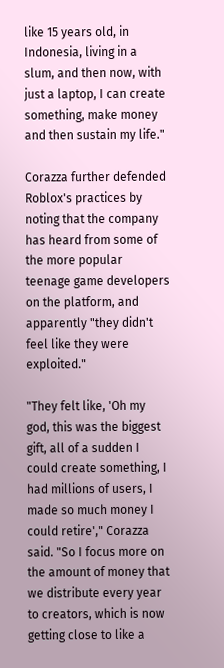like 15 years old, in Indonesia, living in a slum, and then now, with just a laptop, I can create something, make money and then sustain my life."

Corazza further defended Roblox's practices by noting that the company has heard from some of the more popular teenage game developers on the platform, and apparently "they didn't feel like they were exploited."

"They felt like, 'Oh my god, this was the biggest gift, all of a sudden I could create something, I had millions of users, I made so much money I could retire'," Corazza said. "So I focus more on the amount of money that we distribute every year to creators, which is now getting close to like a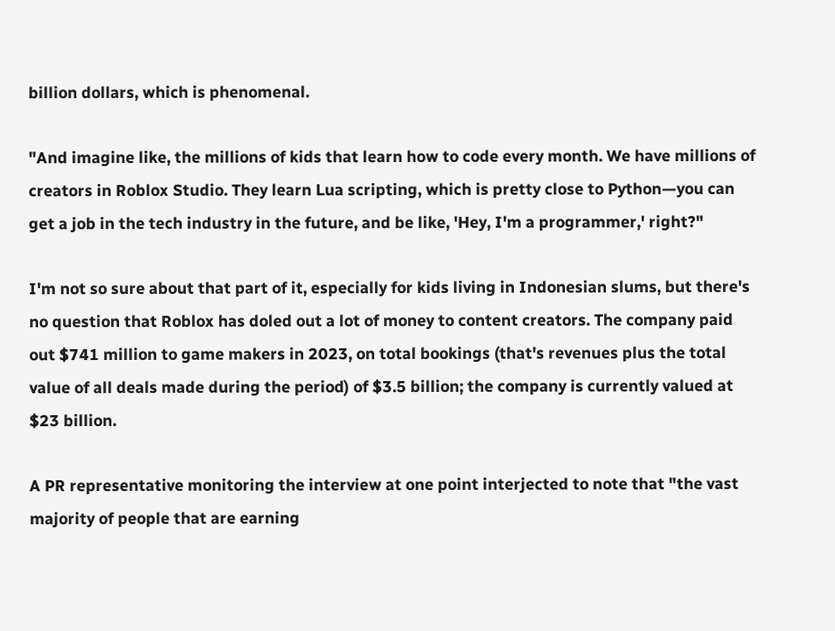billion dollars, which is phenomenal.

"And imagine like, the millions of kids that learn how to code every month. We have millions of creators in Roblox Studio. They learn Lua scripting, which is pretty close to Python—you can get a job in the tech industry in the future, and be like, 'Hey, I'm a programmer,' right?"

I'm not so sure about that part of it, especially for kids living in Indonesian slums, but there's no question that Roblox has doled out a lot of money to content creators. The company paid out $741 million to game makers in 2023, on total bookings (that's revenues plus the total value of all deals made during the period) of $3.5 billion; the company is currently valued at $23 billion.

A PR representative monitoring the interview at one point interjected to note that "the vast majority of people that are earning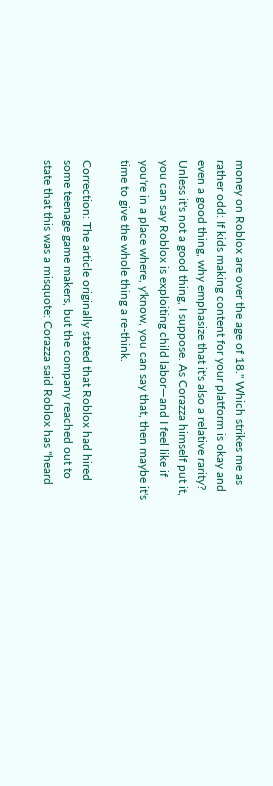money on Roblox are over the age of 18." Which strikes me as rather odd: If kids making content for your platform is okay and even a good thing, why emphasize that it's also a relative rarity? Unless it's not a good thing, I suppose. As Corazza himself put it, you can say Roblox is exploiting child labor—and I feel like if you're in a place where, y'know, you can say that, then maybe it's time to give the whole thing a re-think.

Correction: The article originally stated that Roblox had hired some teenage game makers, but the company reached out to state that this was a misquote: Corazza said Roblox has "heard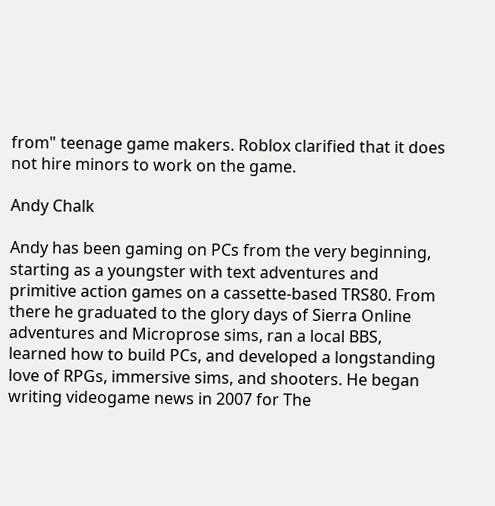from" teenage game makers. Roblox clarified that it does not hire minors to work on the game.

Andy Chalk

Andy has been gaming on PCs from the very beginning, starting as a youngster with text adventures and primitive action games on a cassette-based TRS80. From there he graduated to the glory days of Sierra Online adventures and Microprose sims, ran a local BBS, learned how to build PCs, and developed a longstanding love of RPGs, immersive sims, and shooters. He began writing videogame news in 2007 for The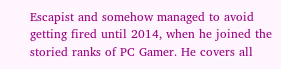Escapist and somehow managed to avoid getting fired until 2014, when he joined the storied ranks of PC Gamer. He covers all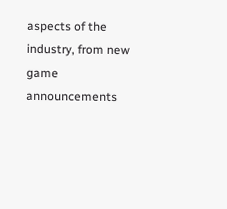aspects of the industry, from new game announcements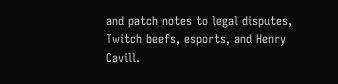and patch notes to legal disputes, Twitch beefs, esports, and Henry Cavill.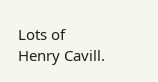Lots of Henry Cavill.